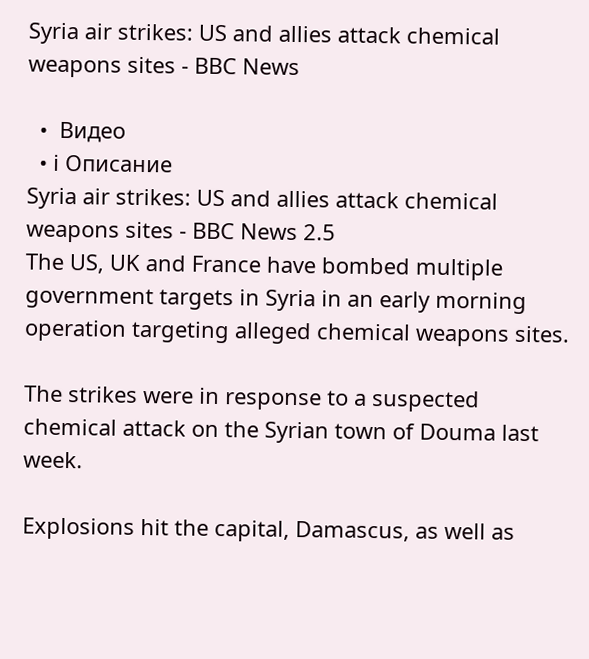Syria air strikes: US and allies attack chemical weapons sites - BBC News

  •  Видео
  • ℹ Описание
Syria air strikes: US and allies attack chemical weapons sites - BBC News 2.5
The US, UK and France have bombed multiple government targets in Syria in an early morning operation targeting alleged chemical weapons sites.

The strikes were in response to a suspected chemical attack on the Syrian town of Douma last week.

Explosions hit the capital, Damascus, as well as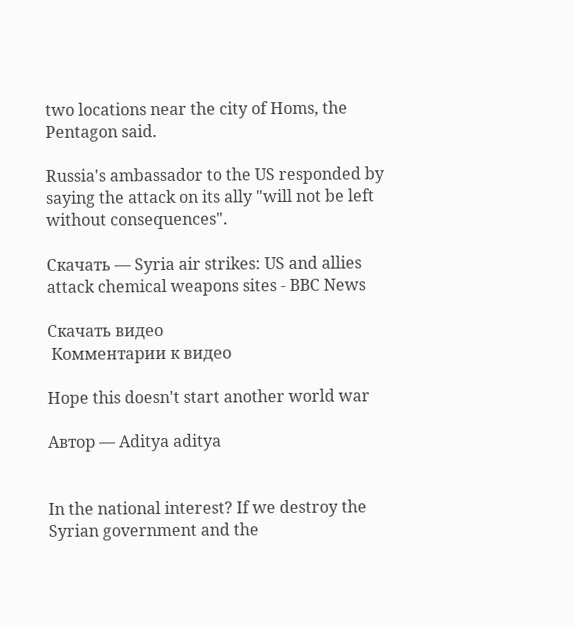two locations near the city of Homs, the Pentagon said.

Russia's ambassador to the US responded by saying the attack on its ally "will not be left without consequences".

Скачать — Syria air strikes: US and allies attack chemical weapons sites - BBC News

Скачать видео
 Комментарии к видео

Hope this doesn't start another world war

Автор — Aditya aditya


In the national interest? If we destroy the Syrian government and the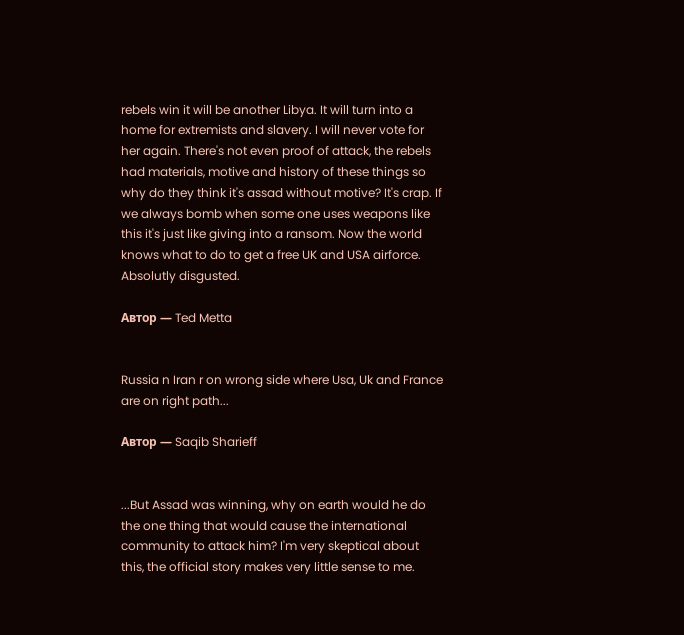rebels win it will be another Libya. It will turn into a home for extremists and slavery. I will never vote for her again. There's not even proof of attack, the rebels had materials, motive and history of these things so why do they think it's assad without motive? It's crap. If we always bomb when some one uses weapons like this it's just like giving into a ransom. Now the world knows what to do to get a free UK and USA airforce. Absolutly disgusted.

Автор — Ted Metta


Russia n Iran r on wrong side where Usa, Uk and France are on right path...

Автор — Saqib Sharieff


...But Assad was winning, why on earth would he do the one thing that would cause the international community to attack him? I'm very skeptical about this, the official story makes very little sense to me.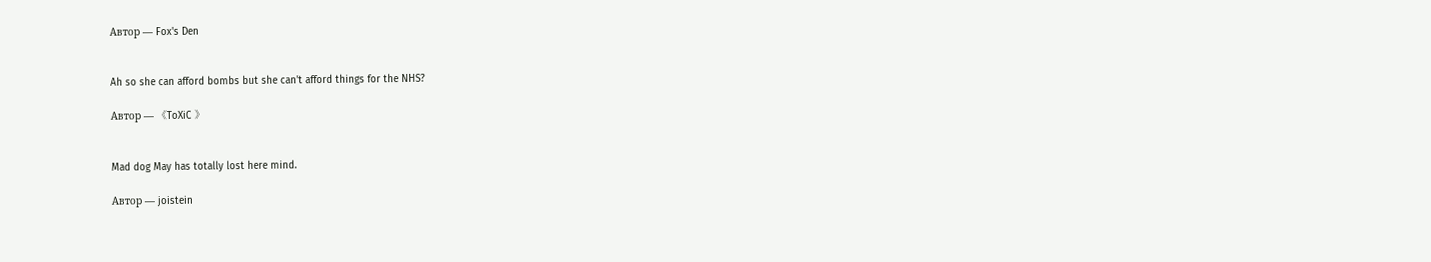Автор — Fox's Den


Ah so she can afford bombs but she can't afford things for the NHS?

Автор — 《ToXiC 》


Mad dog May has totally lost here mind.

Автор — joistein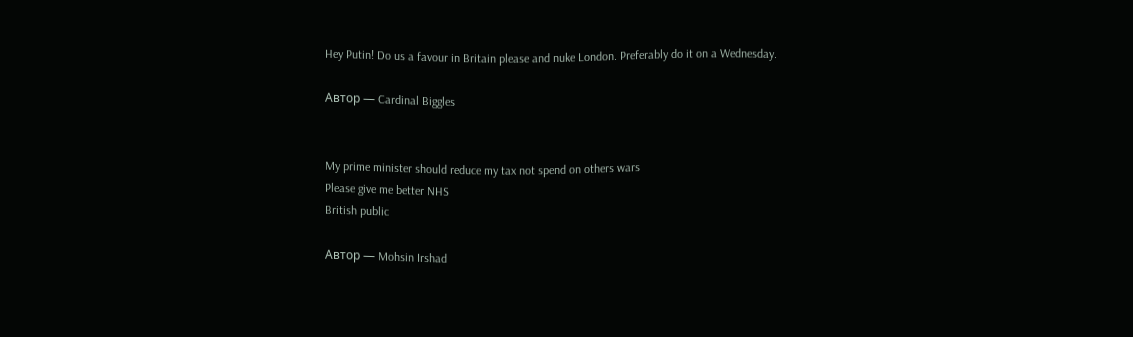Hey Putin! Do us a favour in Britain please and nuke London. Preferably do it on a Wednesday.

Автор — Cardinal Biggles


My prime minister should reduce my tax not spend on others wars
Please give me better NHS
British public

Автор — Mohsin Irshad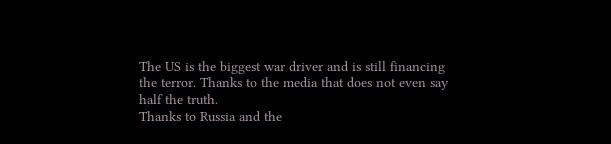The US is the biggest war driver and is still financing the terror. Thanks to the media that does not even say half the truth.
Thanks to Russia and the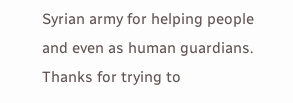Syrian army for helping people and even as human guardians. Thanks for trying to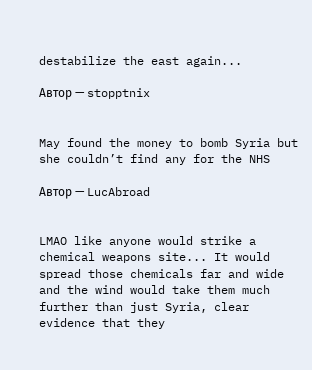destabilize the east again...

Автор — stopptnix


May found the money to bomb Syria but she couldn’t find any for the NHS

Автор — LucAbroad


LMAO like anyone would strike a chemical weapons site... It would spread those chemicals far and wide and the wind would take them much further than just Syria, clear evidence that they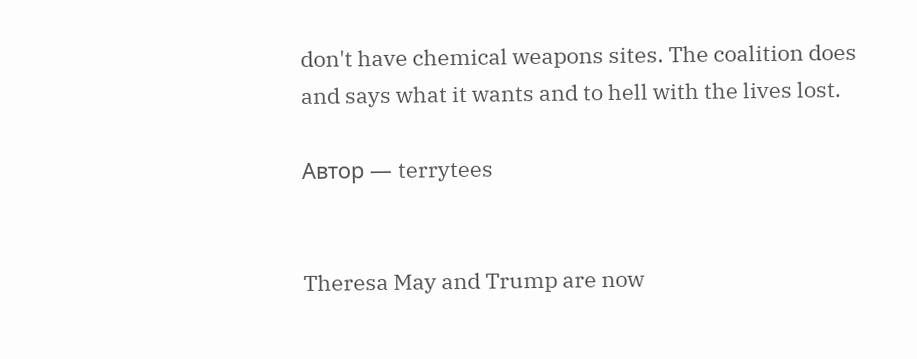don't have chemical weapons sites. The coalition does and says what it wants and to hell with the lives lost.

Автор — terrytees


Theresa May and Trump are now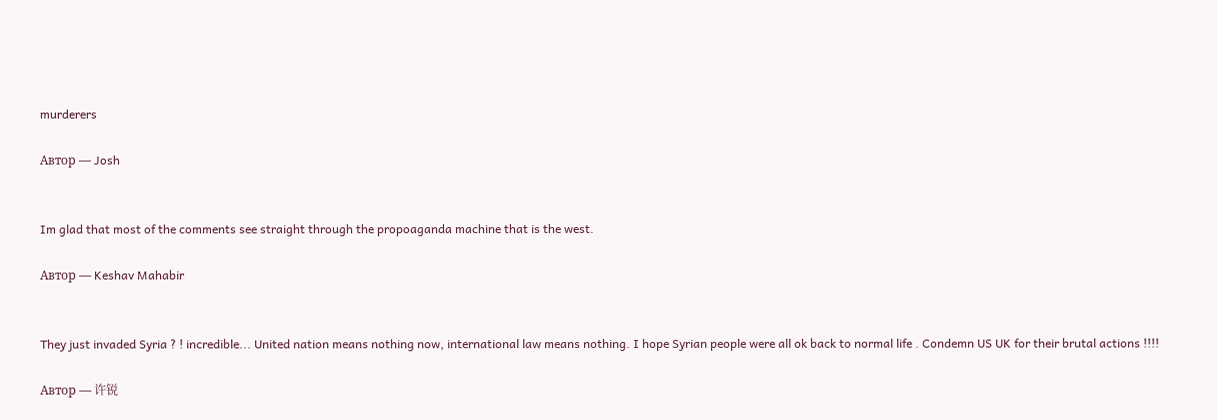murderers

Автор — Josh


Im glad that most of the comments see straight through the propoaganda machine that is the west.

Автор — Keshav Mahabir


They just invaded Syria ? ! incredible... United nation means nothing now, international law means nothing. I hope Syrian people were all ok back to normal life . Condemn US UK for their brutal actions !!!!

Автор — 许锐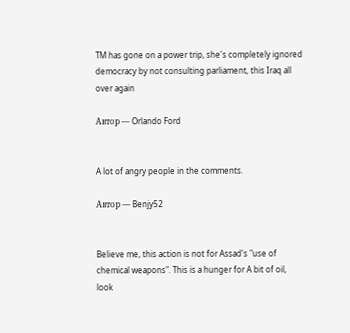TM has gone on a power trip, she's completely ignored democracy by not consulting parliament, this Iraq all over again

Автор — Orlando Ford


A lot of angry people in the comments.

Автор — Benjy52


Believe me, this action is not for Assad's "use of chemical weapons". This is a hunger for A bit of oil, look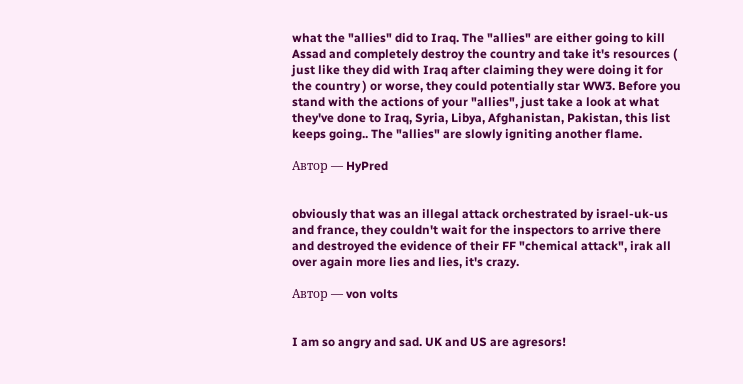what the "allies" did to Iraq. The "allies" are either going to kill Assad and completely destroy the country and take it's resources ( just like they did with Iraq after claiming they were doing it for the country ) or worse, they could potentially star WW3. Before you stand with the actions of your "allies", just take a look at what they've done to Iraq, Syria, Libya, Afghanistan, Pakistan, this list keeps going.. The "allies" are slowly igniting another flame.

Автор — HyPred


obviously that was an illegal attack orchestrated by israel-uk-us and france, they couldn't wait for the inspectors to arrive there and destroyed the evidence of their FF "chemical attack", irak all over again more lies and lies, it's crazy.

Автор — von volts


I am so angry and sad. UK and US are agresors!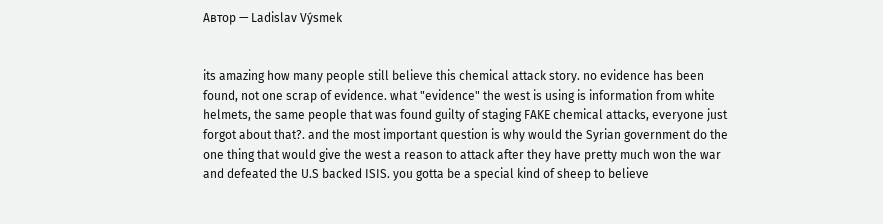Автор — Ladislav Výsmek


its amazing how many people still believe this chemical attack story. no evidence has been found, not one scrap of evidence. what "evidence" the west is using is information from white helmets, the same people that was found guilty of staging FAKE chemical attacks, everyone just forgot about that?. and the most important question is why would the Syrian government do the one thing that would give the west a reason to attack after they have pretty much won the war and defeated the U.S backed ISIS. you gotta be a special kind of sheep to believe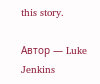this story.

Автор — Luke Jenkins